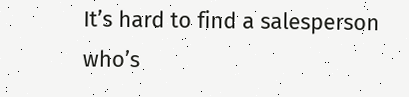It’s hard to find a salesperson who’s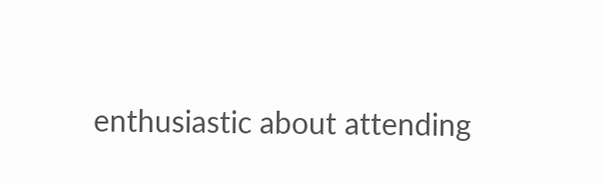enthusiastic about attending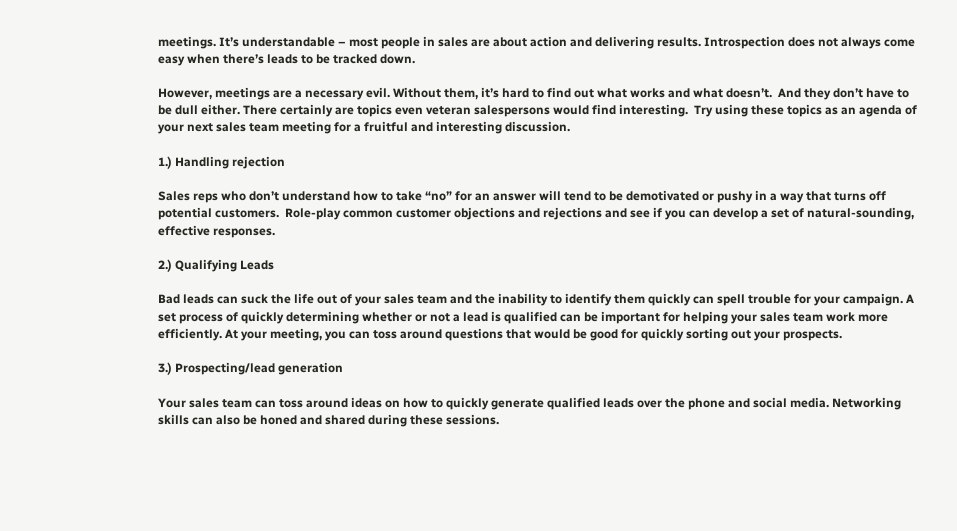meetings. It’s understandable – most people in sales are about action and delivering results. Introspection does not always come easy when there’s leads to be tracked down.

However, meetings are a necessary evil. Without them, it’s hard to find out what works and what doesn’t.  And they don’t have to be dull either. There certainly are topics even veteran salespersons would find interesting.  Try using these topics as an agenda of your next sales team meeting for a fruitful and interesting discussion.

1.) Handling rejection

Sales reps who don’t understand how to take “no” for an answer will tend to be demotivated or pushy in a way that turns off potential customers.  Role-play common customer objections and rejections and see if you can develop a set of natural-sounding, effective responses.

2.) Qualifying Leads

Bad leads can suck the life out of your sales team and the inability to identify them quickly can spell trouble for your campaign. A set process of quickly determining whether or not a lead is qualified can be important for helping your sales team work more efficiently. At your meeting, you can toss around questions that would be good for quickly sorting out your prospects.

3.) Prospecting/lead generation

Your sales team can toss around ideas on how to quickly generate qualified leads over the phone and social media. Networking skills can also be honed and shared during these sessions.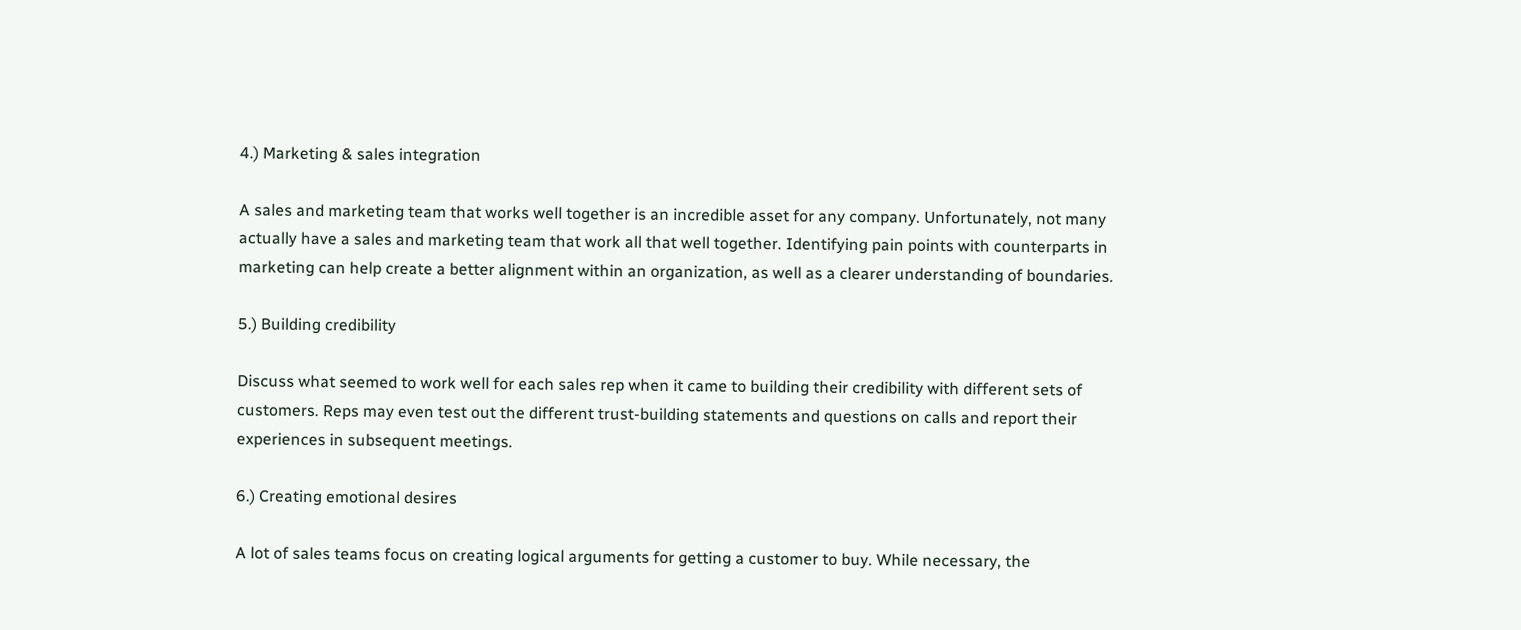4.) Marketing & sales integration

A sales and marketing team that works well together is an incredible asset for any company. Unfortunately, not many actually have a sales and marketing team that work all that well together. Identifying pain points with counterparts in marketing can help create a better alignment within an organization, as well as a clearer understanding of boundaries.

5.) Building credibility

Discuss what seemed to work well for each sales rep when it came to building their credibility with different sets of customers. Reps may even test out the different trust-building statements and questions on calls and report their experiences in subsequent meetings.

6.) Creating emotional desires

A lot of sales teams focus on creating logical arguments for getting a customer to buy. While necessary, the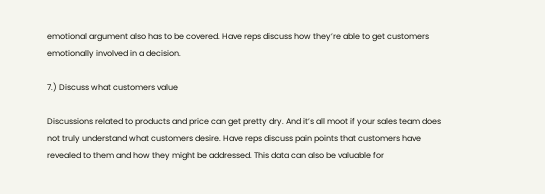emotional argument also has to be covered. Have reps discuss how they’re able to get customers emotionally involved in a decision.

7.) Discuss what customers value

Discussions related to products and price can get pretty dry. And it’s all moot if your sales team does not truly understand what customers desire. Have reps discuss pain points that customers have revealed to them and how they might be addressed. This data can also be valuable for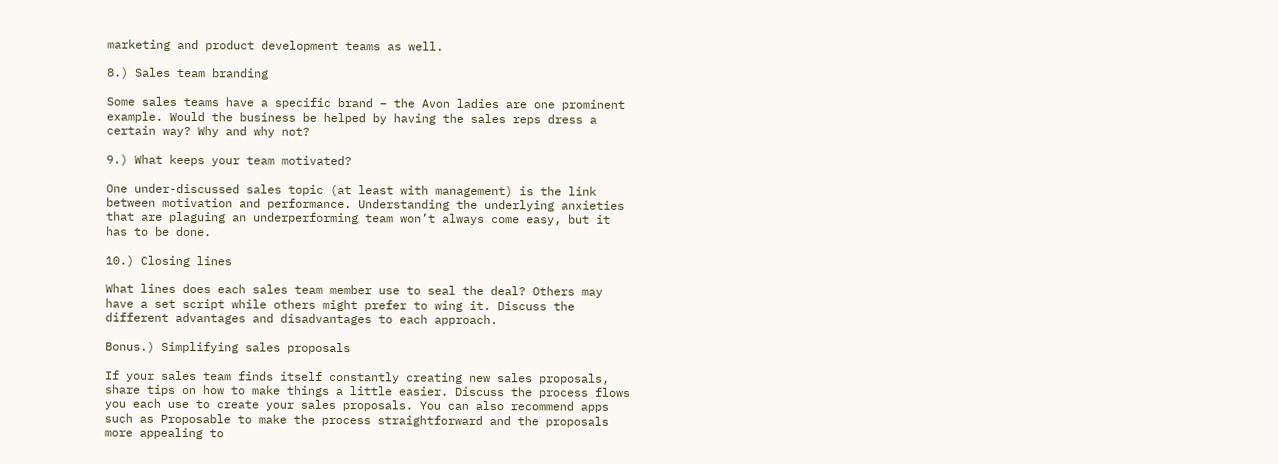marketing and product development teams as well.

8.) Sales team branding

Some sales teams have a specific brand – the Avon ladies are one prominent example. Would the business be helped by having the sales reps dress a certain way? Why and why not?

9.) What keeps your team motivated?

One under-discussed sales topic (at least with management) is the link between motivation and performance. Understanding the underlying anxieties that are plaguing an underperforming team won’t always come easy, but it has to be done.

10.) Closing lines

What lines does each sales team member use to seal the deal? Others may have a set script while others might prefer to wing it. Discuss the different advantages and disadvantages to each approach.

Bonus.) Simplifying sales proposals

If your sales team finds itself constantly creating new sales proposals, share tips on how to make things a little easier. Discuss the process flows you each use to create your sales proposals. You can also recommend apps such as Proposable to make the process straightforward and the proposals more appealing to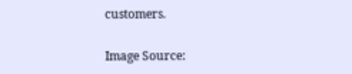customers.

Image Source: